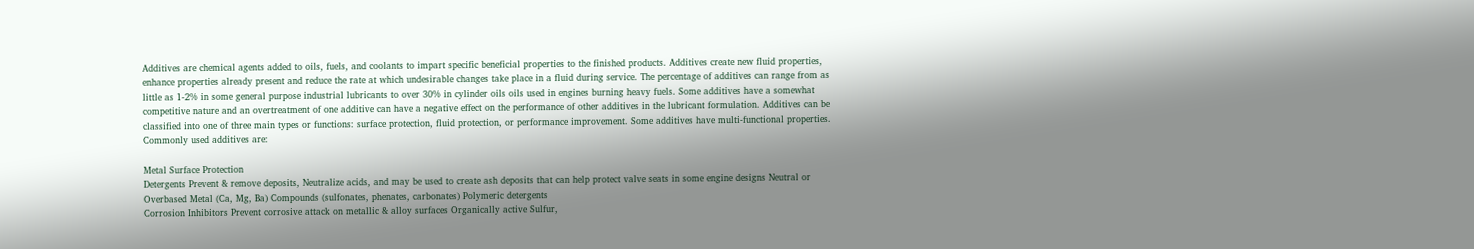Additives are chemical agents added to oils, fuels, and coolants to impart specific beneficial properties to the finished products. Additives create new fluid properties, enhance properties already present and reduce the rate at which undesirable changes take place in a fluid during service. The percentage of additives can range from as little as 1-2% in some general purpose industrial lubricants to over 30% in cylinder oils oils used in engines burning heavy fuels. Some additives have a somewhat competitive nature and an overtreatment of one additive can have a negative effect on the performance of other additives in the lubricant formulation. Additives can be classified into one of three main types or functions: surface protection, fluid protection, or performance improvement. Some additives have multi-functional properties. Commonly used additives are:

Metal Surface Protection
Detergents Prevent & remove deposits, Neutralize acids, and may be used to create ash deposits that can help protect valve seats in some engine designs Neutral or Overbased Metal (Ca, Mg, Ba) Compounds (sulfonates, phenates, carbonates) Polymeric detergents
Corrosion Inhibitors Prevent corrosive attack on metallic & alloy surfaces Organically active Sulfur,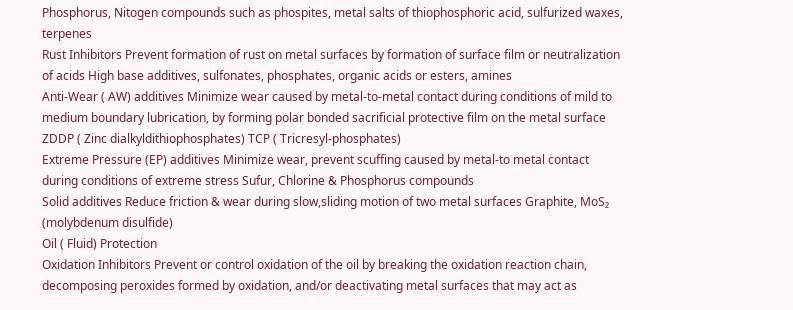Phosphorus, Nitogen compounds such as phospites, metal salts of thiophosphoric acid, sulfurized waxes, terpenes
Rust Inhibitors Prevent formation of rust on metal surfaces by formation of surface film or neutralization of acids High base additives, sulfonates, phosphates, organic acids or esters, amines
Anti-Wear ( AW) additives Minimize wear caused by metal-to-metal contact during conditions of mild to medium boundary lubrication, by forming polar bonded sacrificial protective film on the metal surface ZDDP ( Zinc dialkyldithiophosphates) TCP ( Tricresyl-phosphates)
Extreme Pressure (EP) additives Minimize wear, prevent scuffing caused by metal-to metal contact during conditions of extreme stress Sufur, Chlorine & Phosphorus compounds
Solid additives Reduce friction & wear during slow,sliding motion of two metal surfaces Graphite, MoS₂ (molybdenum disulfide)
Oil ( Fluid) Protection
Oxidation Inhibitors Prevent or control oxidation of the oil by breaking the oxidation reaction chain, decomposing peroxides formed by oxidation, and/or deactivating metal surfaces that may act as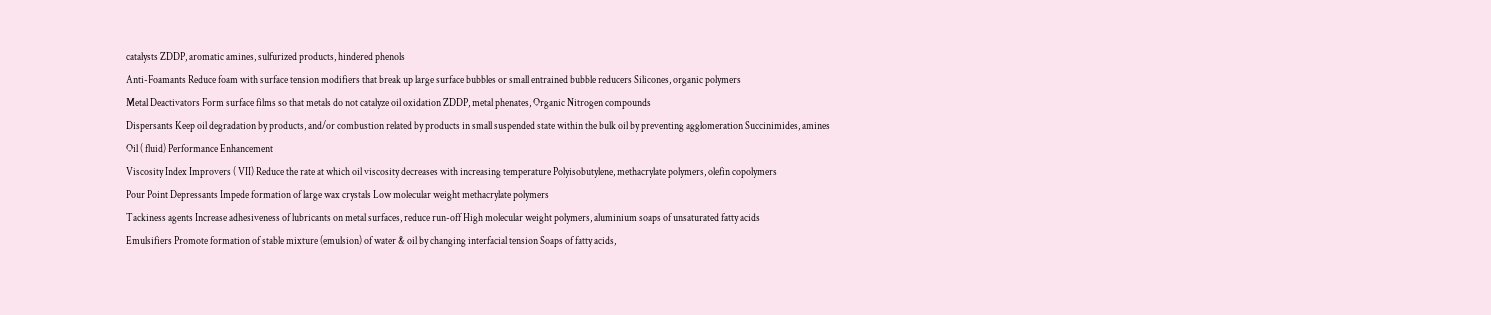catalysts ZDDP, aromatic amines, sulfurized products, hindered phenols
Anti-Foamants Reduce foam with surface tension modifiers that break up large surface bubbles or small entrained bubble reducers Silicones, organic polymers
Metal Deactivators Form surface films so that metals do not catalyze oil oxidation ZDDP, metal phenates, Organic Nitrogen compounds
Dispersants Keep oil degradation by products, and/or combustion related by products in small suspended state within the bulk oil by preventing agglomeration Succinimides, amines
Oil ( fluid) Performance Enhancement
Viscosity Index Improvers ( VII) Reduce the rate at which oil viscosity decreases with increasing temperature Polyisobutylene, methacrylate polymers, olefin copolymers
Pour Point Depressants Impede formation of large wax crystals Low molecular weight methacrylate polymers
Tackiness agents Increase adhesiveness of lubricants on metal surfaces, reduce run-off High molecular weight polymers, aluminium soaps of unsaturated fatty acids
Emulsifiers Promote formation of stable mixture (emulsion) of water & oil by changing interfacial tension Soaps of fatty acids,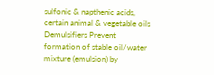sulfonic & napthenic acids, certain animal & vegetable oils
Demulsifiers Prevent formation of stable oil/water mixture (emulsion) by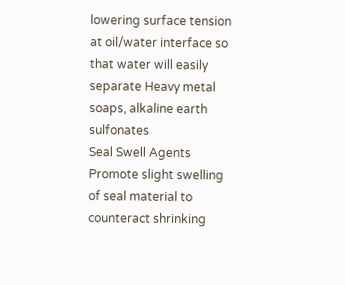lowering surface tension at oil/water interface so that water will easily separate Heavy metal soaps, alkaline earth sulfonates
Seal Swell Agents Promote slight swelling of seal material to counteract shrinking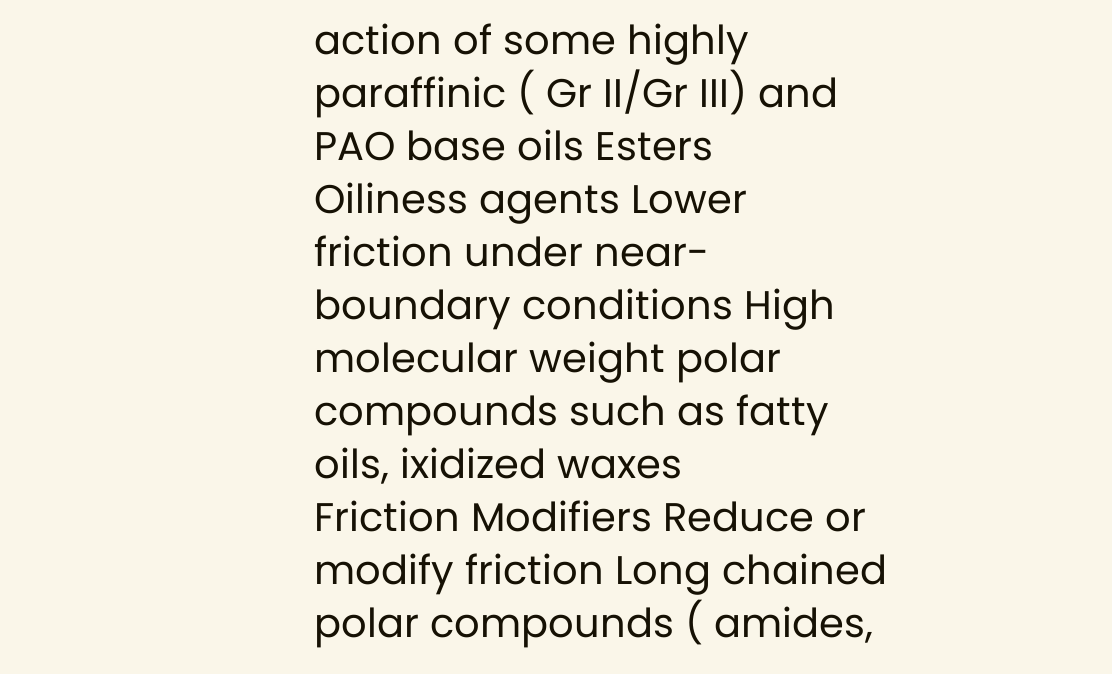action of some highly paraffinic ( Gr II/Gr III) and PAO base oils Esters
Oiliness agents Lower friction under near-boundary conditions High molecular weight polar compounds such as fatty oils, ixidized waxes
Friction Modifiers Reduce or modify friction Long chained polar compounds ( amides,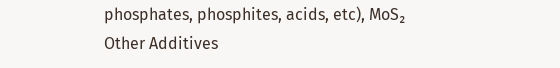phosphates, phosphites, acids, etc), MoS₂
Other Additives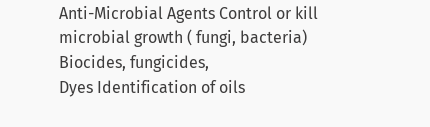Anti-Microbial Agents Control or kill microbial growth ( fungi, bacteria) Biocides, fungicides,
Dyes Identification of oils